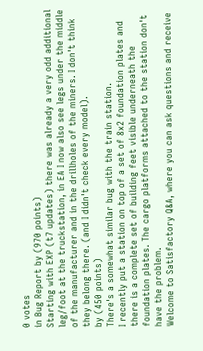0 votes
in Bug Report by (970 points)
Starting with EXP (t7 updates) there was already a very odd additional leg/foot at the truckstation, in EA I now also see legs under the middle of the manufacturer and in the drillholes of the miners. I don't think they belong there. (and I didn't check every model).
by (450 points)
There's a somewhat similar bug with the train station.
I recently put a station on top of a set of 8x2 foundation plates and there is a complete set of building feet visible underneath the foundation plates. The cargo platforms attached to the station don't have the problem.
Welcome to Satisfactory Q&A, where you can ask questions and receive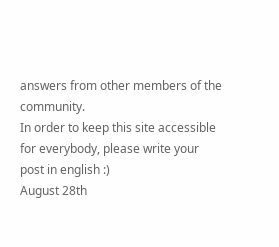answers from other members of the community.
In order to keep this site accessible for everybody, please write your post in english :)
August 28th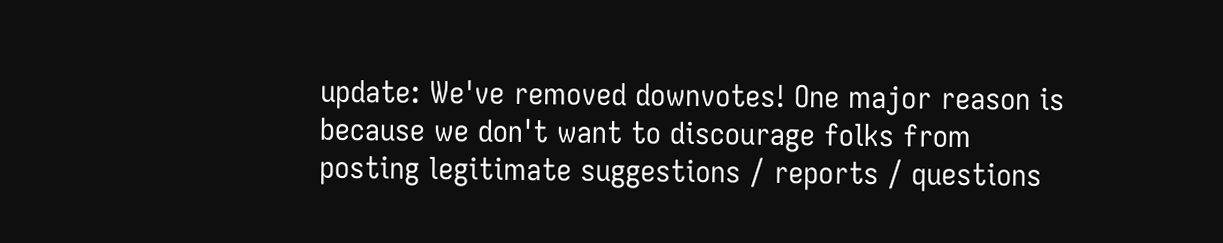update: We've removed downvotes! One major reason is because we don't want to discourage folks from posting legitimate suggestions / reports / questions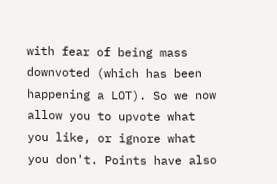with fear of being mass downvoted (which has been happening a LOT). So we now allow you to upvote what you like, or ignore what you don't. Points have also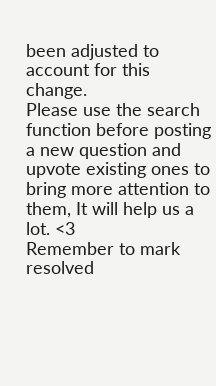been adjusted to account for this change.
Please use the search function before posting a new question and upvote existing ones to bring more attention to them, It will help us a lot. <3
Remember to mark resolved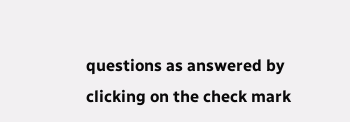questions as answered by clicking on the check mark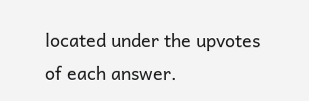located under the upvotes of each answer.